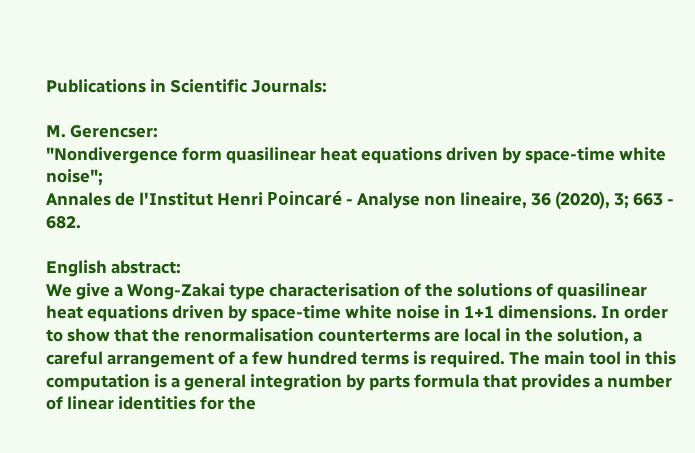Publications in Scientific Journals:

M. Gerencser:
"Nondivergence form quasilinear heat equations driven by space-time white noise";
Annales de l'Institut Henri Poincaré - Analyse non lineaire, 36 (2020), 3; 663 - 682.

English abstract:
We give a Wong-Zakai type characterisation of the solutions of quasilinear heat equations driven by space-time white noise in 1+1 dimensions. In order to show that the renormalisation counterterms are local in the solution, a careful arrangement of a few hundred terms is required. The main tool in this computation is a general integration by parts formula that provides a number of linear identities for the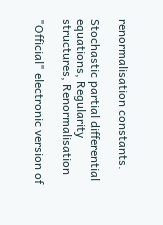renormalisation constants.

Stochastic partial differential equations, Regularity structures, Renormalisation

"Official" electronic version of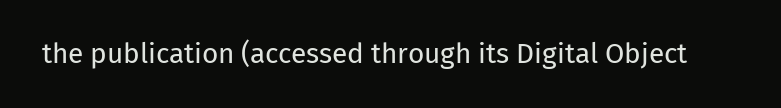the publication (accessed through its Digital Object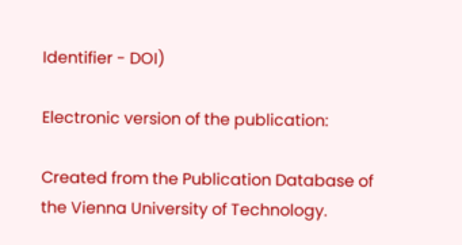Identifier - DOI)

Electronic version of the publication:

Created from the Publication Database of the Vienna University of Technology.